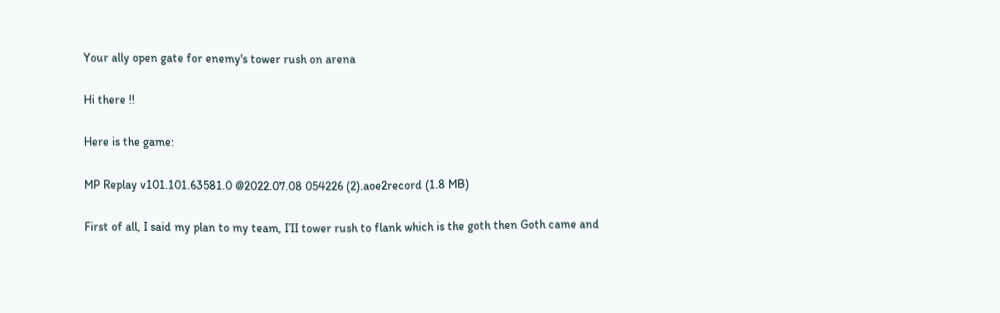Your ally open gate for enemy's tower rush on arena

Hi there !!

Here is the game:

MP Replay v101.101.63581.0 @2022.07.08 054226 (2).aoe2record (1.8 MB)

First of all, I said my plan to my team, I’II tower rush to flank which is the goth then Goth came and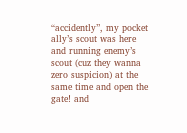‘‘accidently’’, my pocket ally’s scout was here and running enemy’s scout (cuz they wanna zero suspicion) at the same time and open the gate! and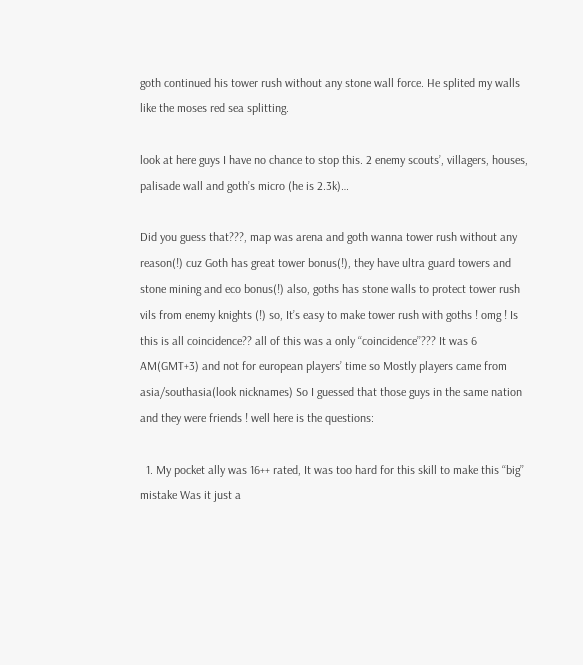goth continued his tower rush without any stone wall force. He splited my walls like the moses red sea splitting.

look at here guys I have no chance to stop this. 2 enemy scouts’, villagers, houses, palisade wall and goth’s micro (he is 2.3k)…

Did you guess that???, map was arena and goth wanna tower rush without any reason(!) cuz Goth has great tower bonus(!), they have ultra guard towers and stone mining and eco bonus(!) also, goths has stone walls to protect tower rush vils from enemy knights (!) so, It’s easy to make tower rush with goths ! omg ! Is this is all coincidence?? all of this was a only ‘‘coincidence’’??? It was 6 AM(GMT+3) and not for european players’ time so Mostly players came from asia/southasia(look nicknames) So I guessed that those guys in the same nation and they were friends ! well here is the questions:

  1. My pocket ally was 16++ rated, It was too hard for this skill to make this ‘‘big’’ mistake Was it just a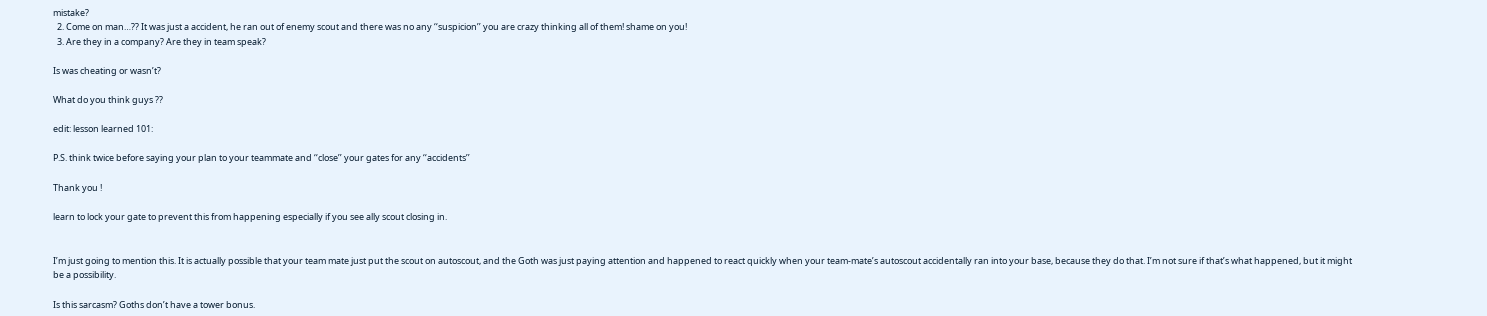mistake?
  2. Come on man…?? It was just a accident, he ran out of enemy scout and there was no any ‘‘suspicion’’ you are crazy thinking all of them! shame on you!
  3. Are they in a company? Are they in team speak?

Is was cheating or wasn’t?

What do you think guys ??

edit: lesson learned 101:

P.S. think twice before saying your plan to your teammate and ‘‘close’’ your gates for any ‘‘accidents’’

Thank you !

learn to lock your gate to prevent this from happening especially if you see ally scout closing in.


I’m just going to mention this. It is actually possible that your team mate just put the scout on autoscout, and the Goth was just paying attention and happened to react quickly when your team-mate’s autoscout accidentally ran into your base, because they do that. I’m not sure if that’s what happened, but it might be a possibility.

Is this sarcasm? Goths don’t have a tower bonus.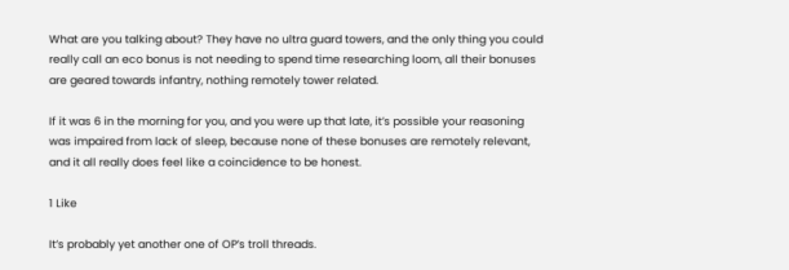What are you talking about? They have no ultra guard towers, and the only thing you could really call an eco bonus is not needing to spend time researching loom, all their bonuses are geared towards infantry, nothing remotely tower related.

If it was 6 in the morning for you, and you were up that late, it’s possible your reasoning was impaired from lack of sleep, because none of these bonuses are remotely relevant, and it all really does feel like a coincidence to be honest.

1 Like

It’s probably yet another one of OP’s troll threads.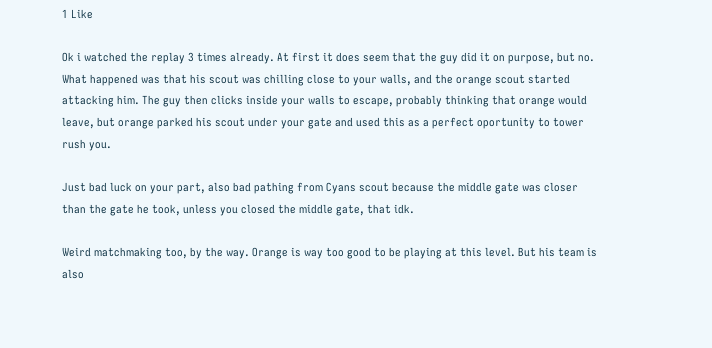1 Like

Ok i watched the replay 3 times already. At first it does seem that the guy did it on purpose, but no. What happened was that his scout was chilling close to your walls, and the orange scout started attacking him. The guy then clicks inside your walls to escape, probably thinking that orange would leave, but orange parked his scout under your gate and used this as a perfect oportunity to tower rush you.

Just bad luck on your part, also bad pathing from Cyans scout because the middle gate was closer than the gate he took, unless you closed the middle gate, that idk.

Weird matchmaking too, by the way. Orange is way too good to be playing at this level. But his team is also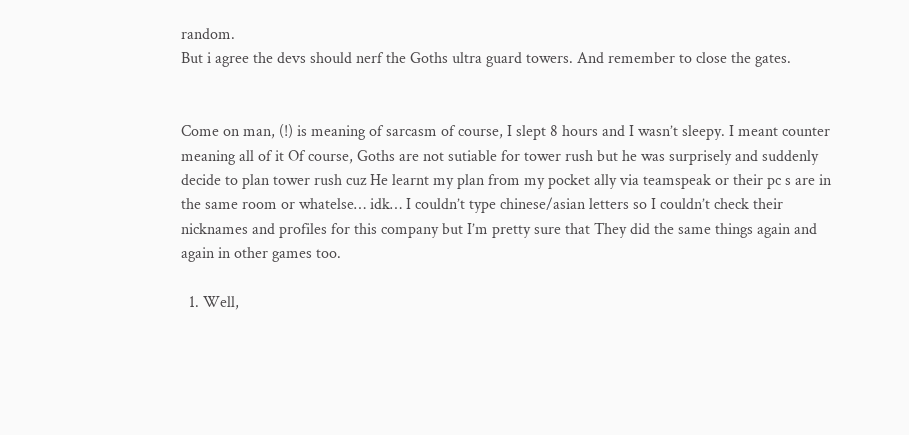random.
But i agree the devs should nerf the Goths ultra guard towers. And remember to close the gates.


Come on man, (!) is meaning of sarcasm of course, I slept 8 hours and I wasn’t sleepy. I meant counter meaning all of it Of course, Goths are not sutiable for tower rush but he was surprisely and suddenly decide to plan tower rush cuz He learnt my plan from my pocket ally via teamspeak or their pc s are in the same room or whatelse… idk… I couldn’t type chinese/asian letters so I couldn’t check their nicknames and profiles for this company but I’m pretty sure that They did the same things again and again in other games too.

  1. Well,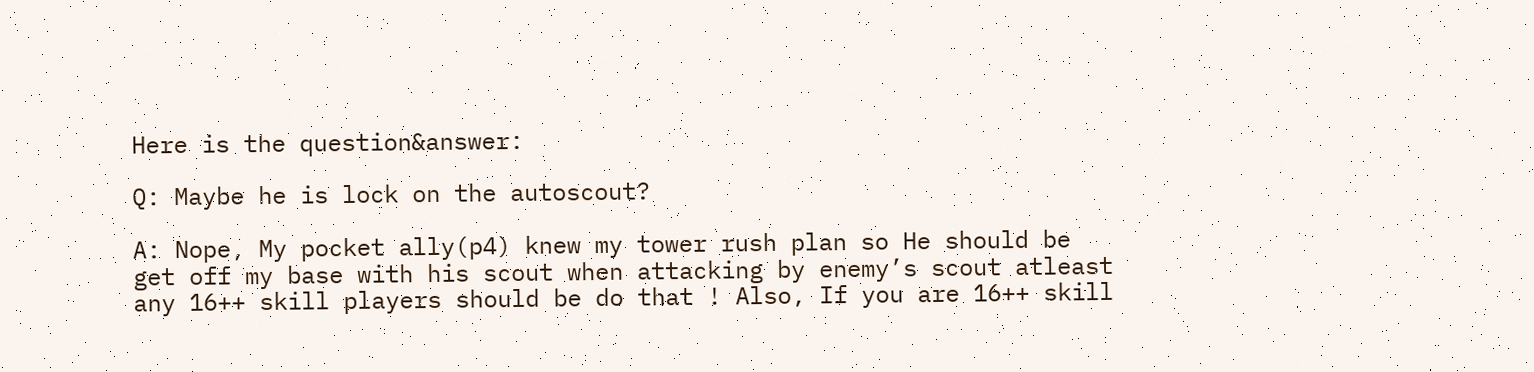Here is the question&answer:

Q: Maybe he is lock on the autoscout?

A: Nope, My pocket ally(p4) knew my tower rush plan so He should be get off my base with his scout when attacking by enemy’s scout atleast any 16++ skill players should be do that ! Also, If you are 16++ skill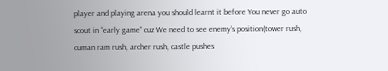player and playing arena you should learnt it before You never go auto scout in ‘‘early game’’ cuz We need to see enemy’s position(tower rush, cuman ram rush, archer rush, castle pushes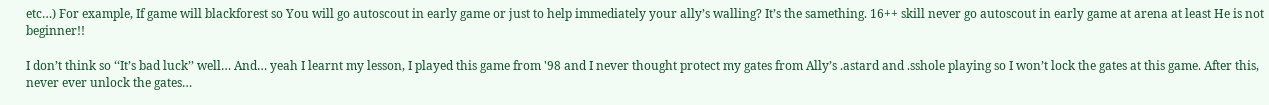etc…) For example, If game will blackforest so You will go autoscout in early game or just to help immediately your ally’s walling? It’s the samething. 16++ skill never go autoscout in early game at arena at least He is not beginner!!

I don’t think so ‘‘It’s bad luck’’ well… And… yeah I learnt my lesson, I played this game from '98 and I never thought protect my gates from Ally’s .astard and .sshole playing so I won’t lock the gates at this game. After this, never ever unlock the gates…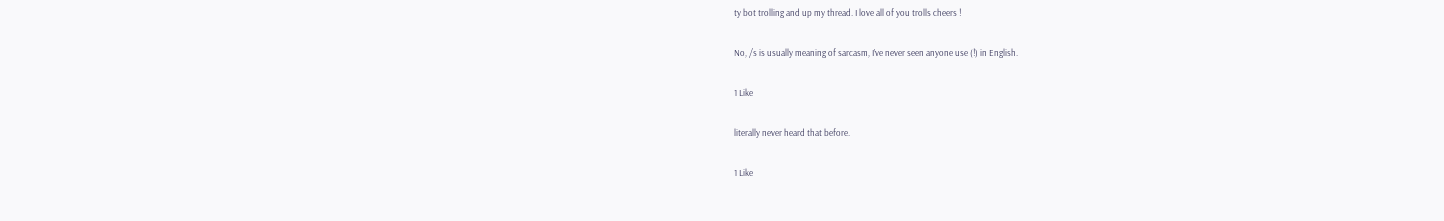ty bot trolling and up my thread. I love all of you trolls cheers !

No, /s is usually meaning of sarcasm, I’ve never seen anyone use (!) in English.

1 Like

literally never heard that before.

1 Like